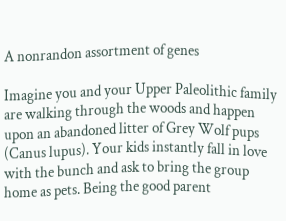A nonrandon assortment of genes

Imagine you and your Upper Paleolithic family are walking through the woods and happen upon an abandoned litter of Grey Wolf pups (Canus lupus). Your kids instantly fall in love with the bunch and ask to bring the group home as pets. Being the good parent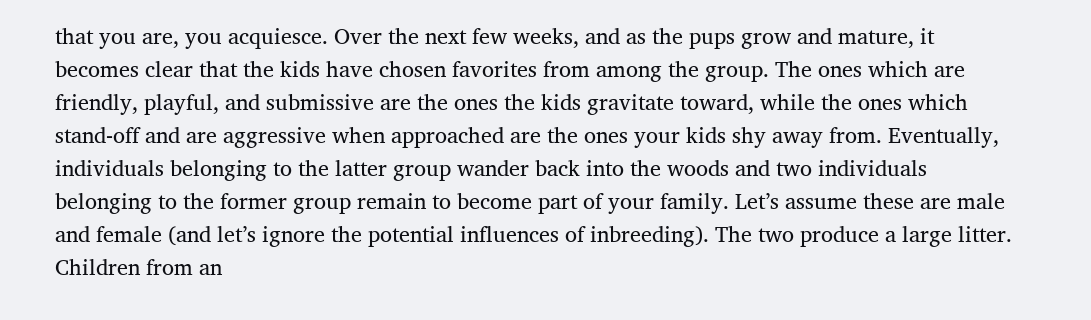that you are, you acquiesce. Over the next few weeks, and as the pups grow and mature, it becomes clear that the kids have chosen favorites from among the group. The ones which are friendly, playful, and submissive are the ones the kids gravitate toward, while the ones which stand-off and are aggressive when approached are the ones your kids shy away from. Eventually, individuals belonging to the latter group wander back into the woods and two individuals belonging to the former group remain to become part of your family. Let’s assume these are male and female (and let’s ignore the potential influences of inbreeding). The two produce a large litter. Children from an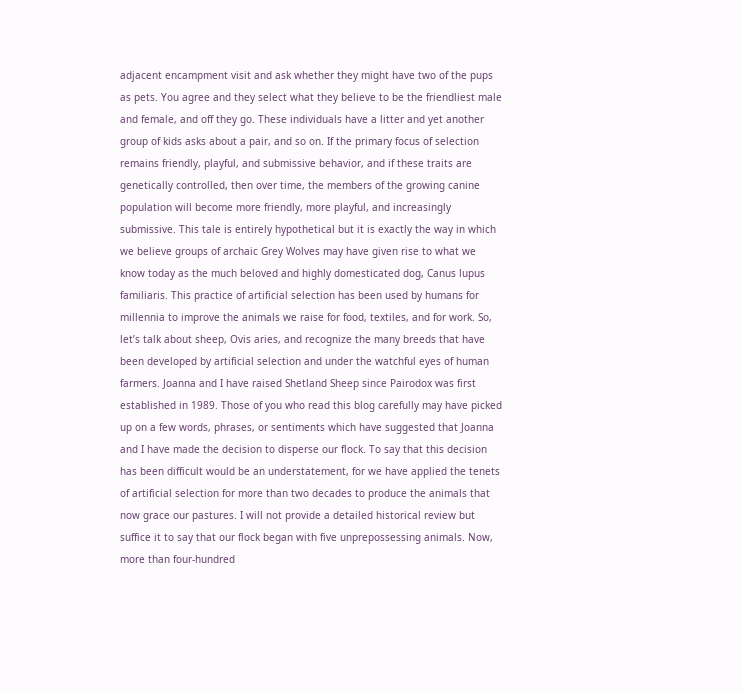adjacent encampment visit and ask whether they might have two of the pups as pets. You agree and they select what they believe to be the friendliest male and female, and off they go. These individuals have a litter and yet another group of kids asks about a pair, and so on. If the primary focus of selection remains friendly, playful, and submissive behavior, and if these traits are genetically controlled, then over time, the members of the growing canine population will become more friendly, more playful, and increasingly submissive. This tale is entirely hypothetical but it is exactly the way in which we believe groups of archaic Grey Wolves may have given rise to what we know today as the much beloved and highly domesticated dog, Canus lupus familiaris. This practice of artificial selection has been used by humans for millennia to improve the animals we raise for food, textiles, and for work. So, let’s talk about sheep, Ovis aries, and recognize the many breeds that have been developed by artificial selection and under the watchful eyes of human farmers. Joanna and I have raised Shetland Sheep since Pairodox was first established in 1989. Those of you who read this blog carefully may have picked up on a few words, phrases, or sentiments which have suggested that Joanna and I have made the decision to disperse our flock. To say that this decision has been difficult would be an understatement, for we have applied the tenets of artificial selection for more than two decades to produce the animals that now grace our pastures. I will not provide a detailed historical review but suffice it to say that our flock began with five unprepossessing animals. Now, more than four-hundred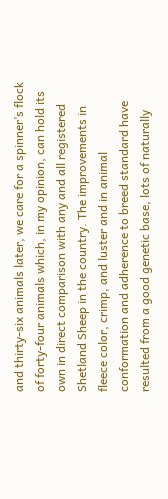and thirty-six animals later, we care for a spinner’s flock of forty-four animals which, in my opinion, can hold its own in direct comparison with any and all registered Shetland Sheep in the country. The improvements in fleece color, crimp, and luster and in animal conformation and adherence to breed standard have resulted from a good genetic base, lots of naturally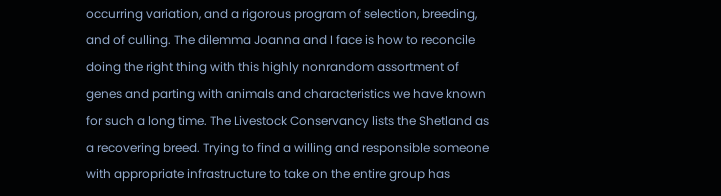occurring variation, and a rigorous program of selection, breeding, and of culling. The dilemma Joanna and I face is how to reconcile doing the right thing with this highly nonrandom assortment of genes and parting with animals and characteristics we have known for such a long time. The Livestock Conservancy lists the Shetland as a recovering breed. Trying to find a willing and responsible someone with appropriate infrastructure to take on the entire group has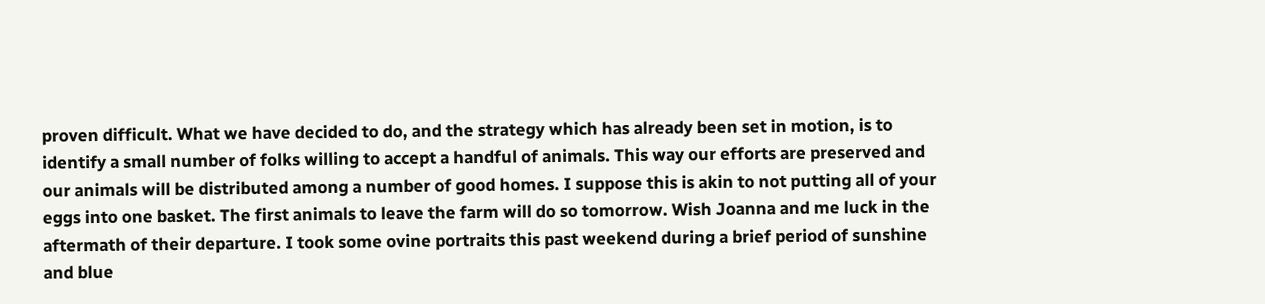proven difficult. What we have decided to do, and the strategy which has already been set in motion, is to identify a small number of folks willing to accept a handful of animals. This way our efforts are preserved and our animals will be distributed among a number of good homes. I suppose this is akin to not putting all of your eggs into one basket. The first animals to leave the farm will do so tomorrow. Wish Joanna and me luck in the aftermath of their departure. I took some ovine portraits this past weekend during a brief period of sunshine and blue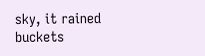sky, it rained buckets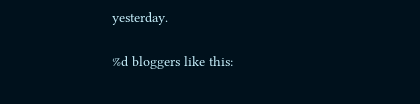yesterday.

%d bloggers like this: